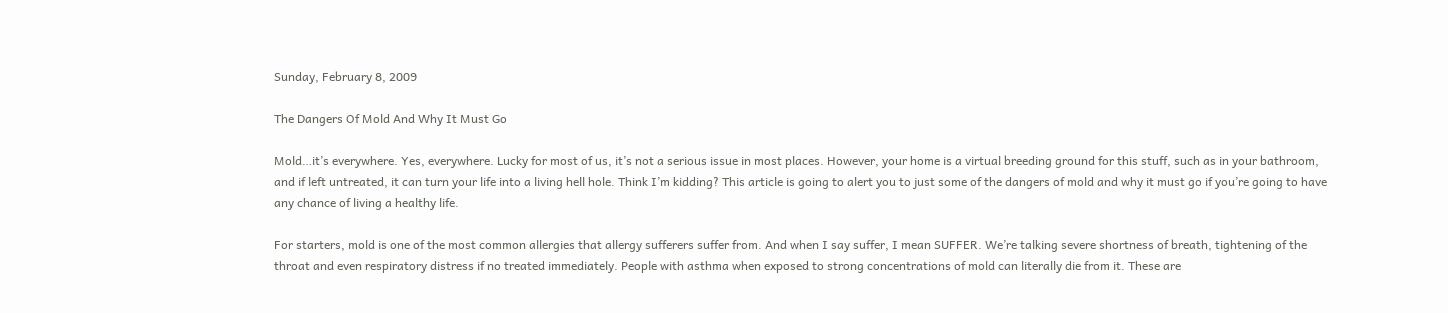Sunday, February 8, 2009

The Dangers Of Mold And Why It Must Go

Mold…it’s everywhere. Yes, everywhere. Lucky for most of us, it’s not a serious issue in most places. However, your home is a virtual breeding ground for this stuff, such as in your bathroom, and if left untreated, it can turn your life into a living hell hole. Think I’m kidding? This article is going to alert you to just some of the dangers of mold and why it must go if you’re going to have any chance of living a healthy life.

For starters, mold is one of the most common allergies that allergy sufferers suffer from. And when I say suffer, I mean SUFFER. We’re talking severe shortness of breath, tightening of the throat and even respiratory distress if no treated immediately. People with asthma when exposed to strong concentrations of mold can literally die from it. These are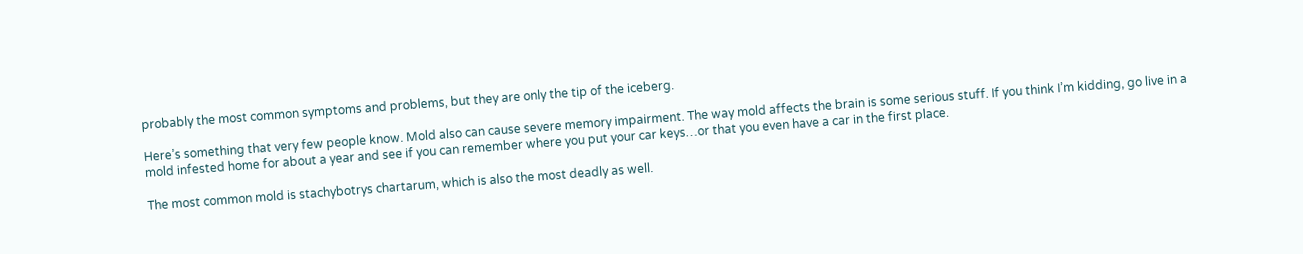probably the most common symptoms and problems, but they are only the tip of the iceberg.

Here’s something that very few people know. Mold also can cause severe memory impairment. The way mold affects the brain is some serious stuff. If you think I’m kidding, go live in a mold infested home for about a year and see if you can remember where you put your car keys…or that you even have a car in the first place.

The most common mold is stachybotrys chartarum, which is also the most deadly as well.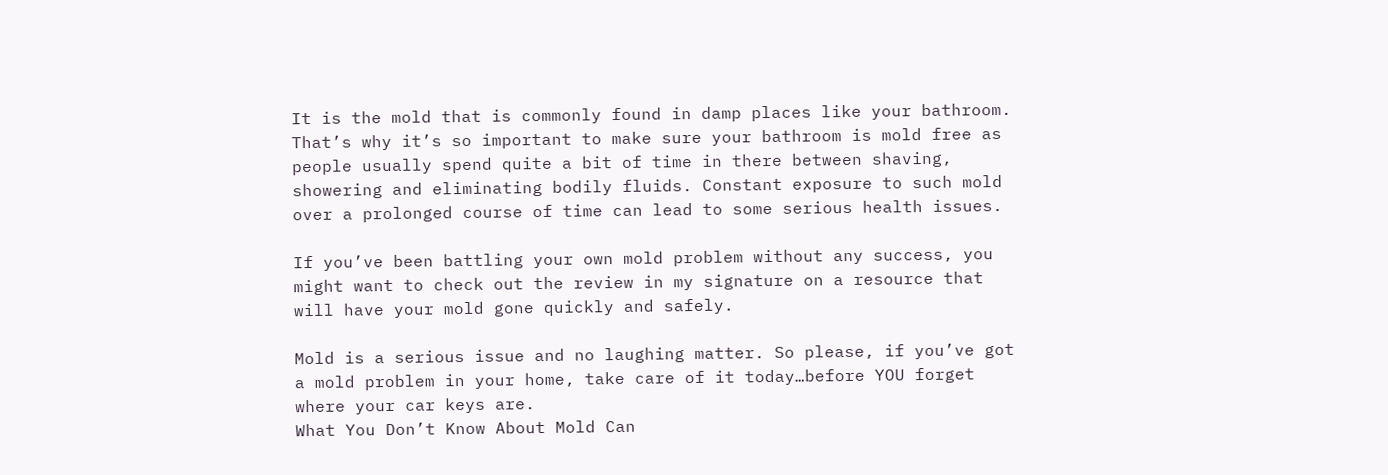It is the mold that is commonly found in damp places like your bathroom. That’s why it’s so important to make sure your bathroom is mold free as people usually spend quite a bit of time in there between shaving, showering and eliminating bodily fluids. Constant exposure to such mold over a prolonged course of time can lead to some serious health issues.

If you’ve been battling your own mold problem without any success, you might want to check out the review in my signature on a resource that will have your mold gone quickly and safely.

Mold is a serious issue and no laughing matter. So please, if you’ve got a mold problem in your home, take care of it today…before YOU forget where your car keys are.
What You Don’t Know About Mold Can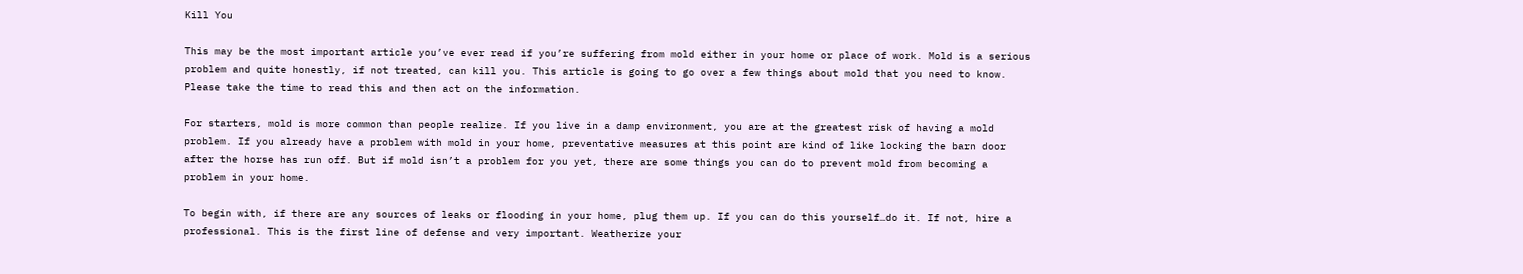Kill You

This may be the most important article you’ve ever read if you’re suffering from mold either in your home or place of work. Mold is a serious problem and quite honestly, if not treated, can kill you. This article is going to go over a few things about mold that you need to know. Please take the time to read this and then act on the information.

For starters, mold is more common than people realize. If you live in a damp environment, you are at the greatest risk of having a mold problem. If you already have a problem with mold in your home, preventative measures at this point are kind of like locking the barn door after the horse has run off. But if mold isn’t a problem for you yet, there are some things you can do to prevent mold from becoming a problem in your home.

To begin with, if there are any sources of leaks or flooding in your home, plug them up. If you can do this yourself…do it. If not, hire a professional. This is the first line of defense and very important. Weatherize your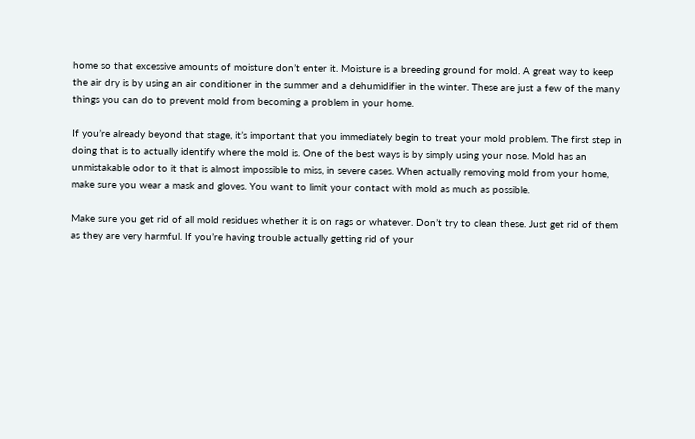home so that excessive amounts of moisture don’t enter it. Moisture is a breeding ground for mold. A great way to keep the air dry is by using an air conditioner in the summer and a dehumidifier in the winter. These are just a few of the many things you can do to prevent mold from becoming a problem in your home.

If you’re already beyond that stage, it’s important that you immediately begin to treat your mold problem. The first step in doing that is to actually identify where the mold is. One of the best ways is by simply using your nose. Mold has an unmistakable odor to it that is almost impossible to miss, in severe cases. When actually removing mold from your home, make sure you wear a mask and gloves. You want to limit your contact with mold as much as possible.

Make sure you get rid of all mold residues whether it is on rags or whatever. Don’t try to clean these. Just get rid of them as they are very harmful. If you’re having trouble actually getting rid of your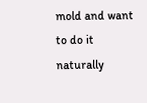mold and want to do it naturally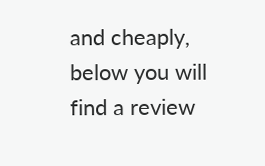and cheaply, below you will find a review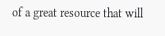of a great resource that will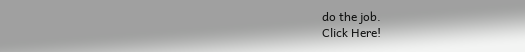do the job.
Click Here!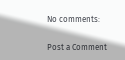No comments:

Post a Comment